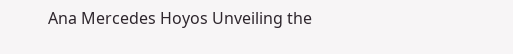Ana Mercedes Hoyos Unveiling the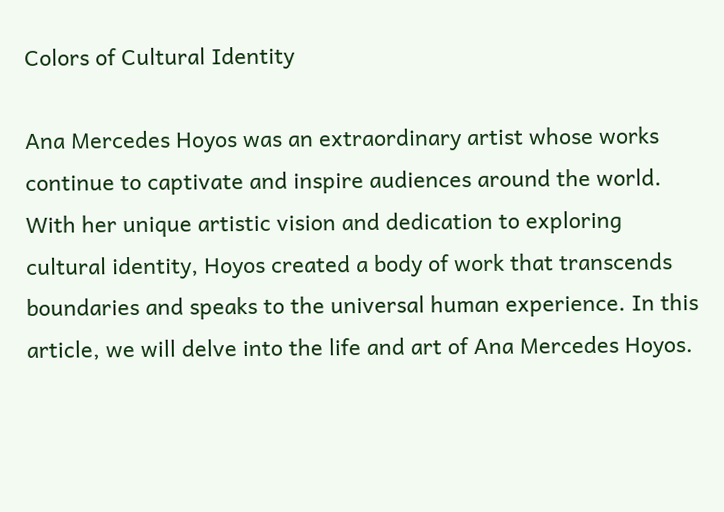Colors of Cultural Identity

Ana Mercedes Hoyos was an extraordinary artist whose works continue to captivate and inspire audiences around the world. With her unique artistic vision and dedication to exploring cultural identity, Hoyos created a body of work that transcends boundaries and speaks to the universal human experience. In this article, we will delve into the life and art of Ana Mercedes Hoyos.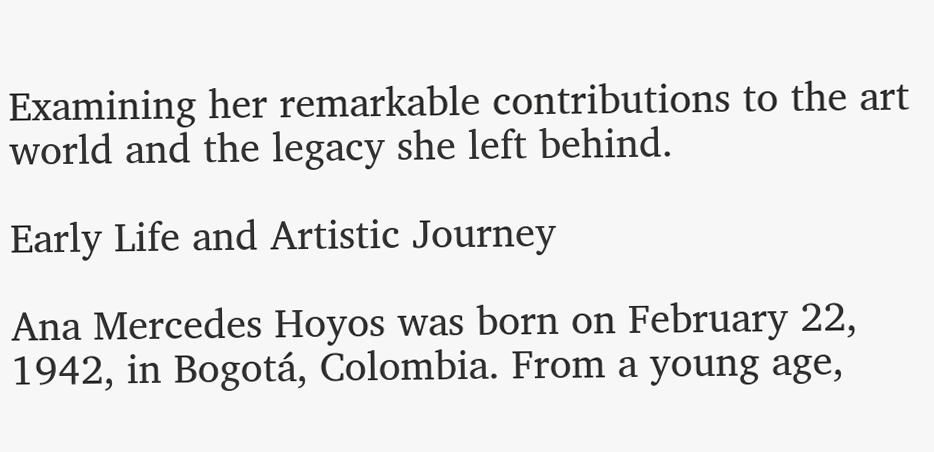Examining her remarkable contributions to the art world and the legacy she left behind.

Early Life and Artistic Journey

Ana Mercedes Hoyos was born on February 22, 1942, in Bogotá, Colombia. From a young age,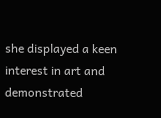she displayed a keen interest in art and demonstrated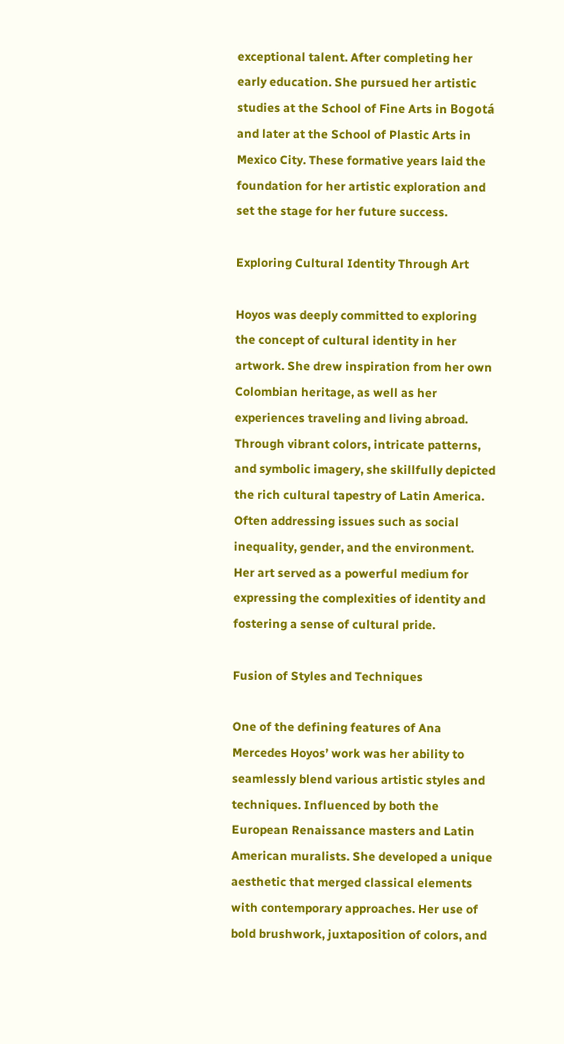exceptional talent. After completing her early education. She pursued her artistic studies at the School of Fine Arts in Bogotá and later at the School of Plastic Arts in Mexico City. These formative years laid the foundation for her artistic exploration and set the stage for her future success.

Exploring Cultural Identity Through Art

Hoyos was deeply committed to exploring the concept of cultural identity in her artwork. She drew inspiration from her own Colombian heritage, as well as her experiences traveling and living abroad. Through vibrant colors, intricate patterns, and symbolic imagery, she skillfully depicted the rich cultural tapestry of Latin America. Often addressing issues such as social inequality, gender, and the environment. Her art served as a powerful medium for expressing the complexities of identity and fostering a sense of cultural pride.

Fusion of Styles and Techniques

One of the defining features of Ana Mercedes Hoyos’ work was her ability to seamlessly blend various artistic styles and techniques. Influenced by both the European Renaissance masters and Latin American muralists. She developed a unique aesthetic that merged classical elements with contemporary approaches. Her use of bold brushwork, juxtaposition of colors, and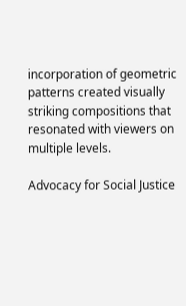incorporation of geometric patterns created visually striking compositions that resonated with viewers on multiple levels.

Advocacy for Social Justice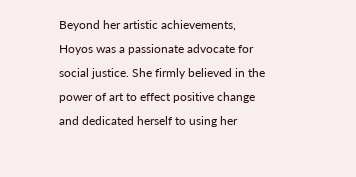Beyond her artistic achievements, Hoyos was a passionate advocate for social justice. She firmly believed in the power of art to effect positive change and dedicated herself to using her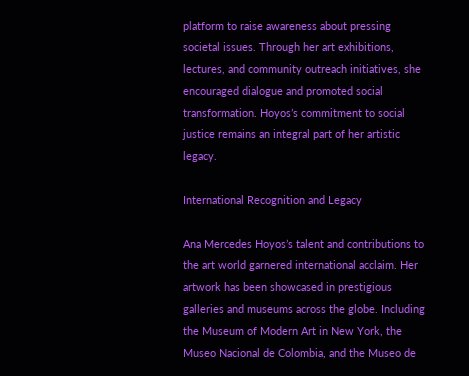platform to raise awareness about pressing societal issues. Through her art exhibitions, lectures, and community outreach initiatives, she encouraged dialogue and promoted social transformation. Hoyos’s commitment to social justice remains an integral part of her artistic legacy.

International Recognition and Legacy

Ana Mercedes Hoyos’s talent and contributions to the art world garnered international acclaim. Her artwork has been showcased in prestigious galleries and museums across the globe. Including the Museum of Modern Art in New York, the Museo Nacional de Colombia, and the Museo de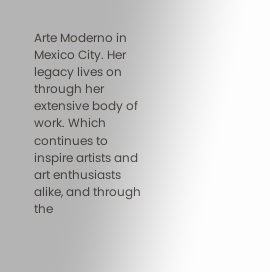Arte Moderno in Mexico City. Her legacy lives on through her extensive body of work. Which continues to inspire artists and art enthusiasts alike, and through the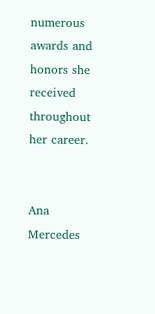numerous awards and honors she received throughout her career.


Ana Mercedes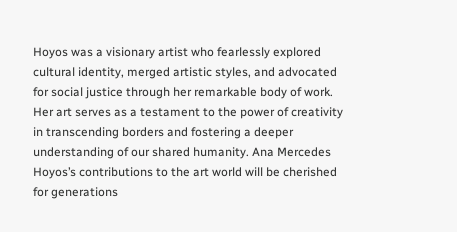Hoyos was a visionary artist who fearlessly explored cultural identity, merged artistic styles, and advocated for social justice through her remarkable body of work. Her art serves as a testament to the power of creativity in transcending borders and fostering a deeper understanding of our shared humanity. Ana Mercedes Hoyos’s contributions to the art world will be cherished for generations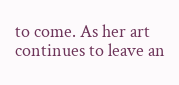to come. As her art continues to leave an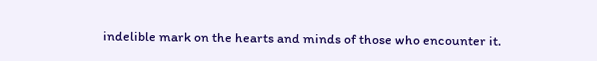indelible mark on the hearts and minds of those who encounter it.